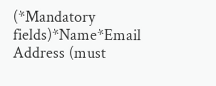(*Mandatory fields)*Name*Email Address (must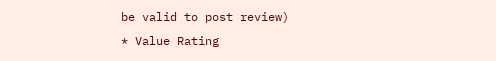be valid to post review)
* Value Rating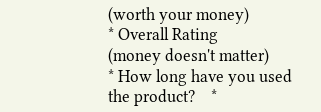(worth your money)
* Overall Rating
(money doesn't matter)
* How long have you used the product?    *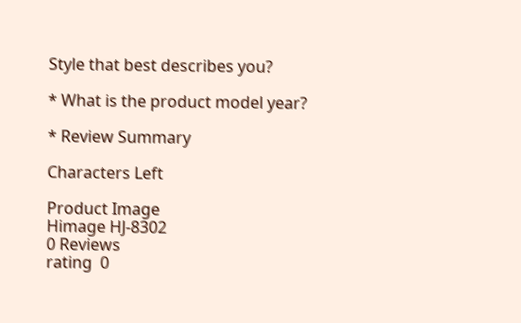Style that best describes you?

* What is the product model year?

* Review Summary

Characters Left

Product Image
Himage HJ-8302
0 Reviews
rating  0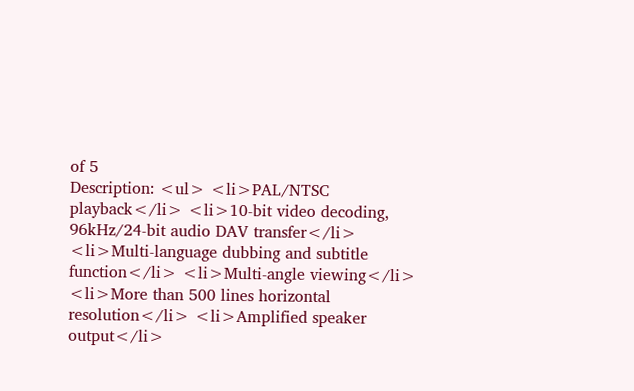of 5
Description: <ul> <li>PAL/NTSC playback</li> <li>10-bit video decoding, 96kHz/24-bit audio DAV transfer</li> <li>Multi-language dubbing and subtitle function</li> <li>Multi-angle viewing</li> <li>More than 500 lines horizontal resolution</li> <li>Amplified speaker output</li>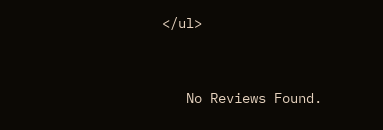</ul>


   No Reviews Found.